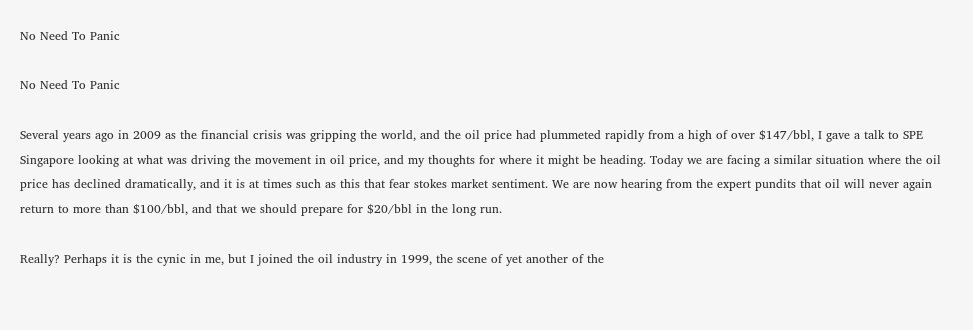No Need To Panic

No Need To Panic

Several years ago in 2009 as the financial crisis was gripping the world, and the oil price had plummeted rapidly from a high of over $147/bbl, I gave a talk to SPE Singapore looking at what was driving the movement in oil price, and my thoughts for where it might be heading. Today we are facing a similar situation where the oil price has declined dramatically, and it is at times such as this that fear stokes market sentiment. We are now hearing from the expert pundits that oil will never again return to more than $100/bbl, and that we should prepare for $20/bbl in the long run.

Really? Perhaps it is the cynic in me, but I joined the oil industry in 1999, the scene of yet another of the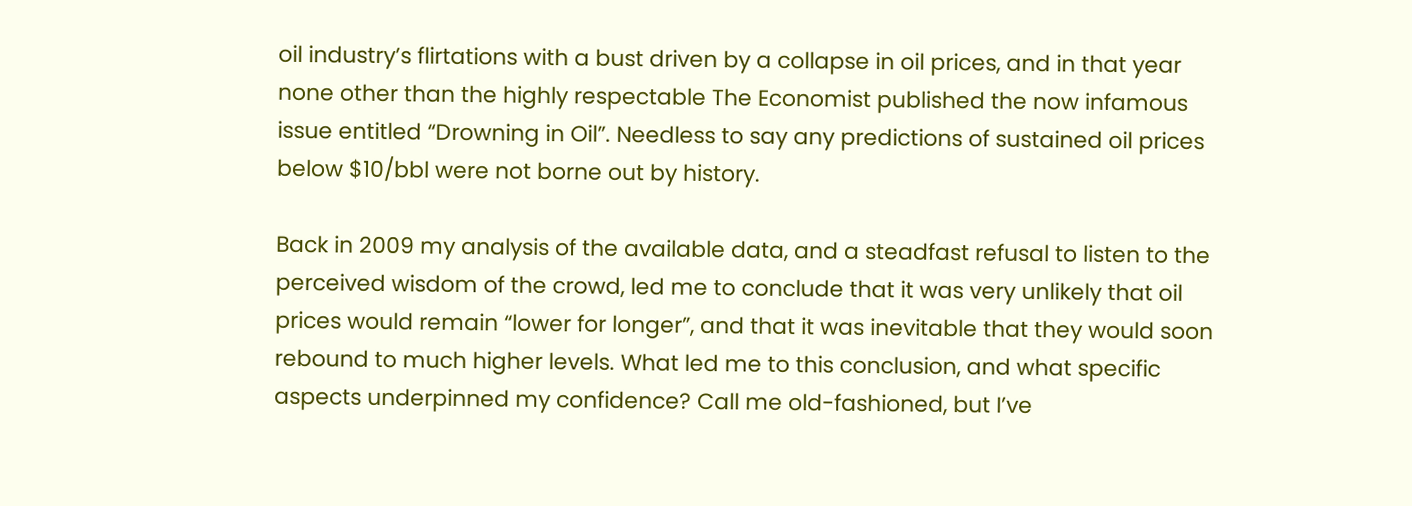oil industry’s flirtations with a bust driven by a collapse in oil prices, and in that year none other than the highly respectable The Economist published the now infamous issue entitled “Drowning in Oil”. Needless to say any predictions of sustained oil prices below $10/bbl were not borne out by history.

Back in 2009 my analysis of the available data, and a steadfast refusal to listen to the perceived wisdom of the crowd, led me to conclude that it was very unlikely that oil prices would remain “lower for longer”, and that it was inevitable that they would soon rebound to much higher levels. What led me to this conclusion, and what specific aspects underpinned my confidence? Call me old-fashioned, but I’ve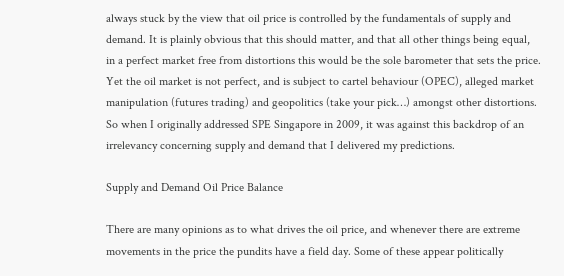always stuck by the view that oil price is controlled by the fundamentals of supply and demand. It is plainly obvious that this should matter, and that all other things being equal, in a perfect market free from distortions this would be the sole barometer that sets the price. Yet the oil market is not perfect, and is subject to cartel behaviour (OPEC), alleged market manipulation (futures trading) and geopolitics (take your pick…) amongst other distortions. So when I originally addressed SPE Singapore in 2009, it was against this backdrop of an irrelevancy concerning supply and demand that I delivered my predictions.

Supply and Demand Oil Price Balance

There are many opinions as to what drives the oil price, and whenever there are extreme movements in the price the pundits have a field day. Some of these appear politically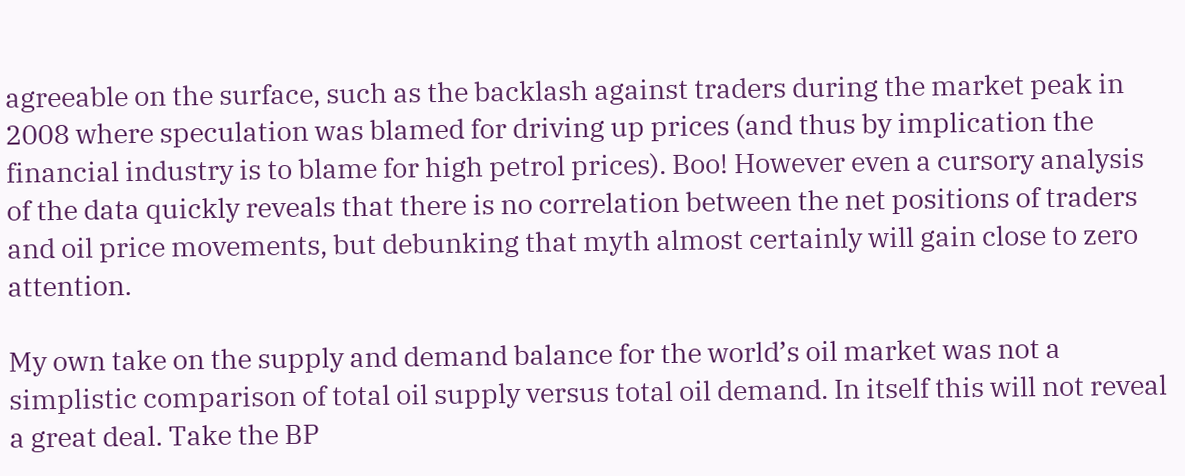agreeable on the surface, such as the backlash against traders during the market peak in 2008 where speculation was blamed for driving up prices (and thus by implication the financial industry is to blame for high petrol prices). Boo! However even a cursory analysis of the data quickly reveals that there is no correlation between the net positions of traders and oil price movements, but debunking that myth almost certainly will gain close to zero attention.

My own take on the supply and demand balance for the world’s oil market was not a simplistic comparison of total oil supply versus total oil demand. In itself this will not reveal a great deal. Take the BP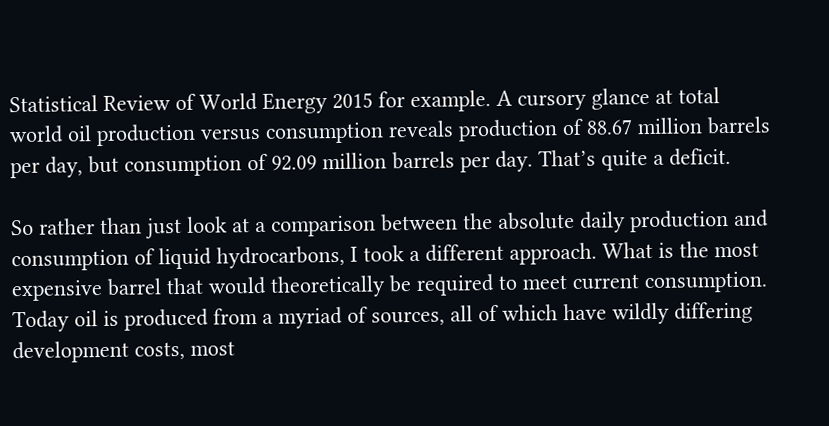Statistical Review of World Energy 2015 for example. A cursory glance at total world oil production versus consumption reveals production of 88.67 million barrels per day, but consumption of 92.09 million barrels per day. That’s quite a deficit.

So rather than just look at a comparison between the absolute daily production and consumption of liquid hydrocarbons, I took a different approach. What is the most expensive barrel that would theoretically be required to meet current consumption. Today oil is produced from a myriad of sources, all of which have wildly differing development costs, most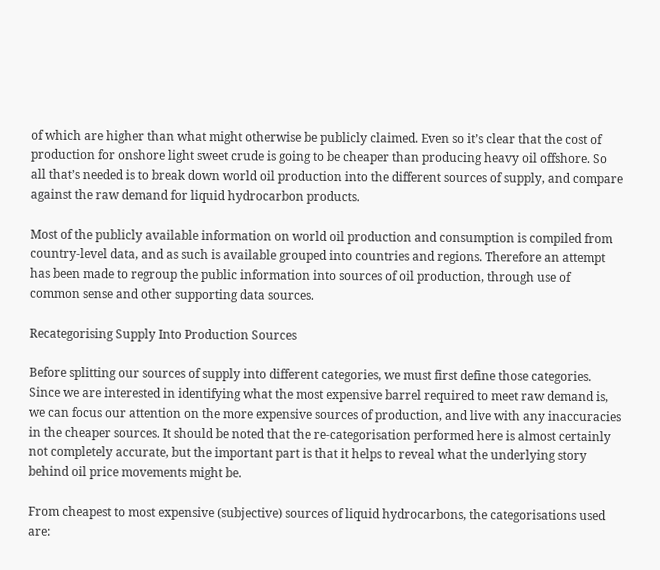of which are higher than what might otherwise be publicly claimed. Even so it’s clear that the cost of production for onshore light sweet crude is going to be cheaper than producing heavy oil offshore. So all that’s needed is to break down world oil production into the different sources of supply, and compare against the raw demand for liquid hydrocarbon products.

Most of the publicly available information on world oil production and consumption is compiled from country-level data, and as such is available grouped into countries and regions. Therefore an attempt has been made to regroup the public information into sources of oil production, through use of common sense and other supporting data sources.

Recategorising Supply Into Production Sources

Before splitting our sources of supply into different categories, we must first define those categories. Since we are interested in identifying what the most expensive barrel required to meet raw demand is, we can focus our attention on the more expensive sources of production, and live with any inaccuracies in the cheaper sources. It should be noted that the re-categorisation performed here is almost certainly not completely accurate, but the important part is that it helps to reveal what the underlying story behind oil price movements might be.

From cheapest to most expensive (subjective) sources of liquid hydrocarbons, the categorisations used are: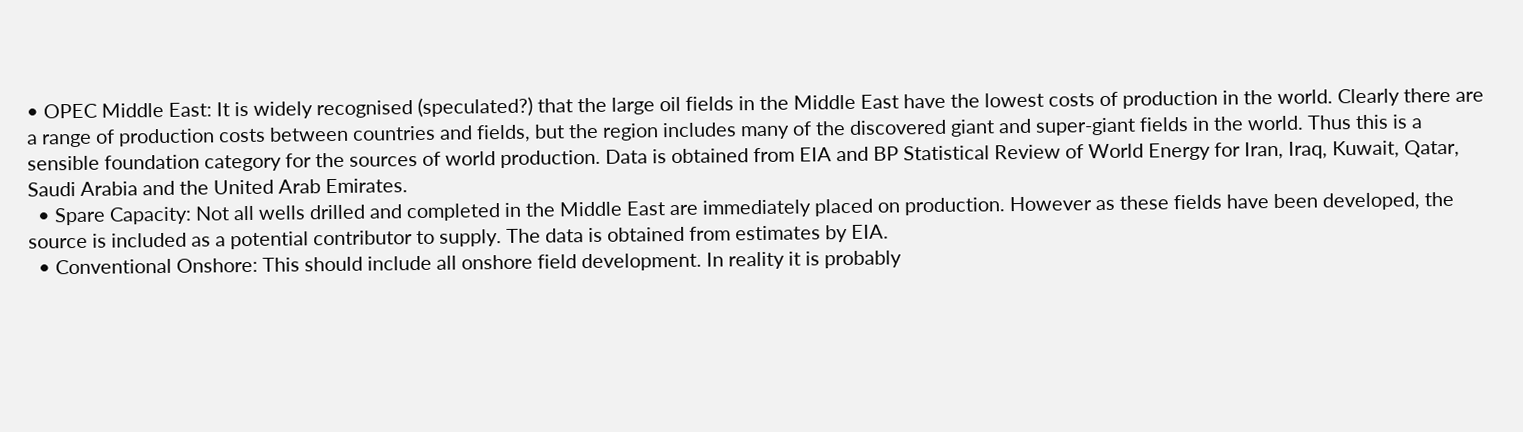• OPEC Middle East: It is widely recognised (speculated?) that the large oil fields in the Middle East have the lowest costs of production in the world. Clearly there are a range of production costs between countries and fields, but the region includes many of the discovered giant and super-giant fields in the world. Thus this is a sensible foundation category for the sources of world production. Data is obtained from EIA and BP Statistical Review of World Energy for Iran, Iraq, Kuwait, Qatar, Saudi Arabia and the United Arab Emirates.
  • Spare Capacity: Not all wells drilled and completed in the Middle East are immediately placed on production. However as these fields have been developed, the source is included as a potential contributor to supply. The data is obtained from estimates by EIA.
  • Conventional Onshore: This should include all onshore field development. In reality it is probably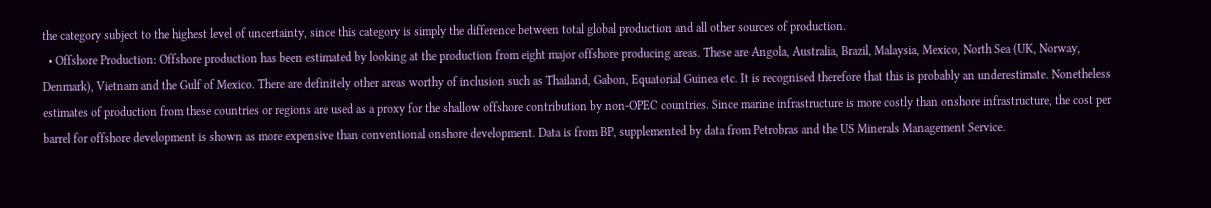the category subject to the highest level of uncertainty, since this category is simply the difference between total global production and all other sources of production.
  • Offshore Production: Offshore production has been estimated by looking at the production from eight major offshore producing areas. These are Angola, Australia, Brazil, Malaysia, Mexico, North Sea (UK, Norway, Denmark), Vietnam and the Gulf of Mexico. There are definitely other areas worthy of inclusion such as Thailand, Gabon, Equatorial Guinea etc. It is recognised therefore that this is probably an underestimate. Nonetheless estimates of production from these countries or regions are used as a proxy for the shallow offshore contribution by non-OPEC countries. Since marine infrastructure is more costly than onshore infrastructure, the cost per barrel for offshore development is shown as more expensive than conventional onshore development. Data is from BP, supplemented by data from Petrobras and the US Minerals Management Service.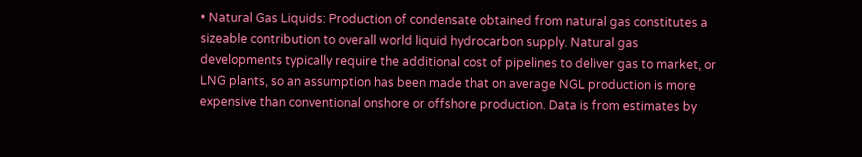• Natural Gas Liquids: Production of condensate obtained from natural gas constitutes a sizeable contribution to overall world liquid hydrocarbon supply. Natural gas developments typically require the additional cost of pipelines to deliver gas to market, or LNG plants, so an assumption has been made that on average NGL production is more expensive than conventional onshore or offshore production. Data is from estimates by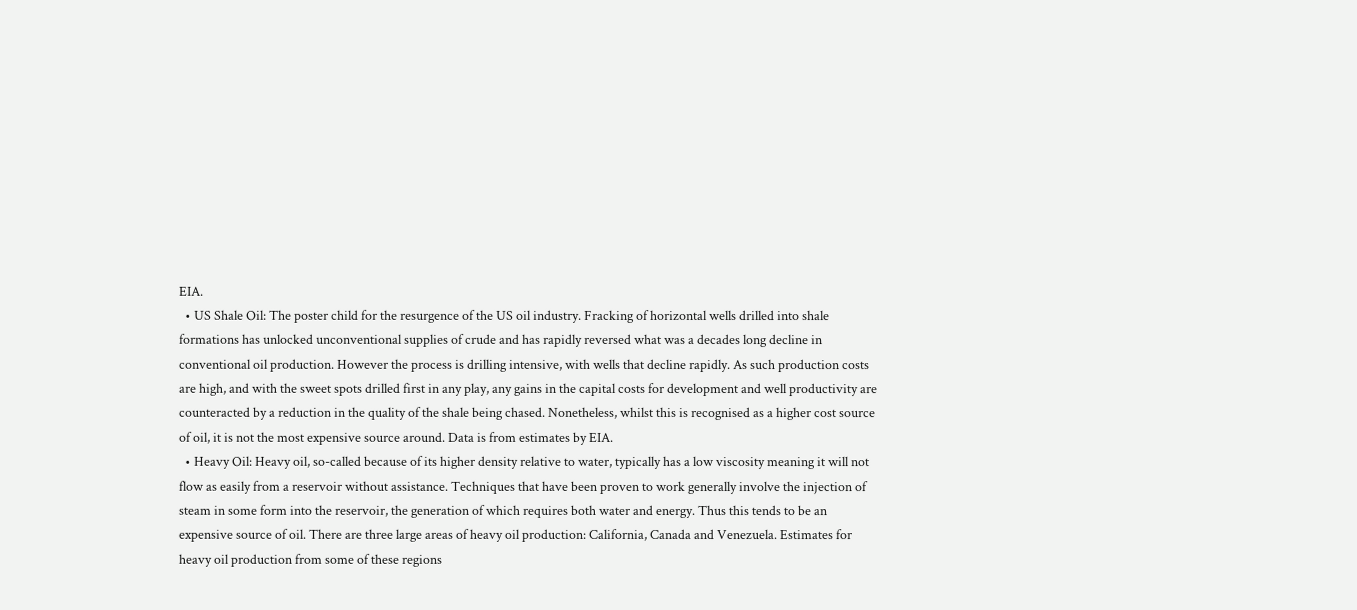EIA.
  • US Shale Oil: The poster child for the resurgence of the US oil industry. Fracking of horizontal wells drilled into shale formations has unlocked unconventional supplies of crude and has rapidly reversed what was a decades long decline in conventional oil production. However the process is drilling intensive, with wells that decline rapidly. As such production costs are high, and with the sweet spots drilled first in any play, any gains in the capital costs for development and well productivity are counteracted by a reduction in the quality of the shale being chased. Nonetheless, whilst this is recognised as a higher cost source of oil, it is not the most expensive source around. Data is from estimates by EIA.
  • Heavy Oil: Heavy oil, so-called because of its higher density relative to water, typically has a low viscosity meaning it will not flow as easily from a reservoir without assistance. Techniques that have been proven to work generally involve the injection of steam in some form into the reservoir, the generation of which requires both water and energy. Thus this tends to be an expensive source of oil. There are three large areas of heavy oil production: California, Canada and Venezuela. Estimates for heavy oil production from some of these regions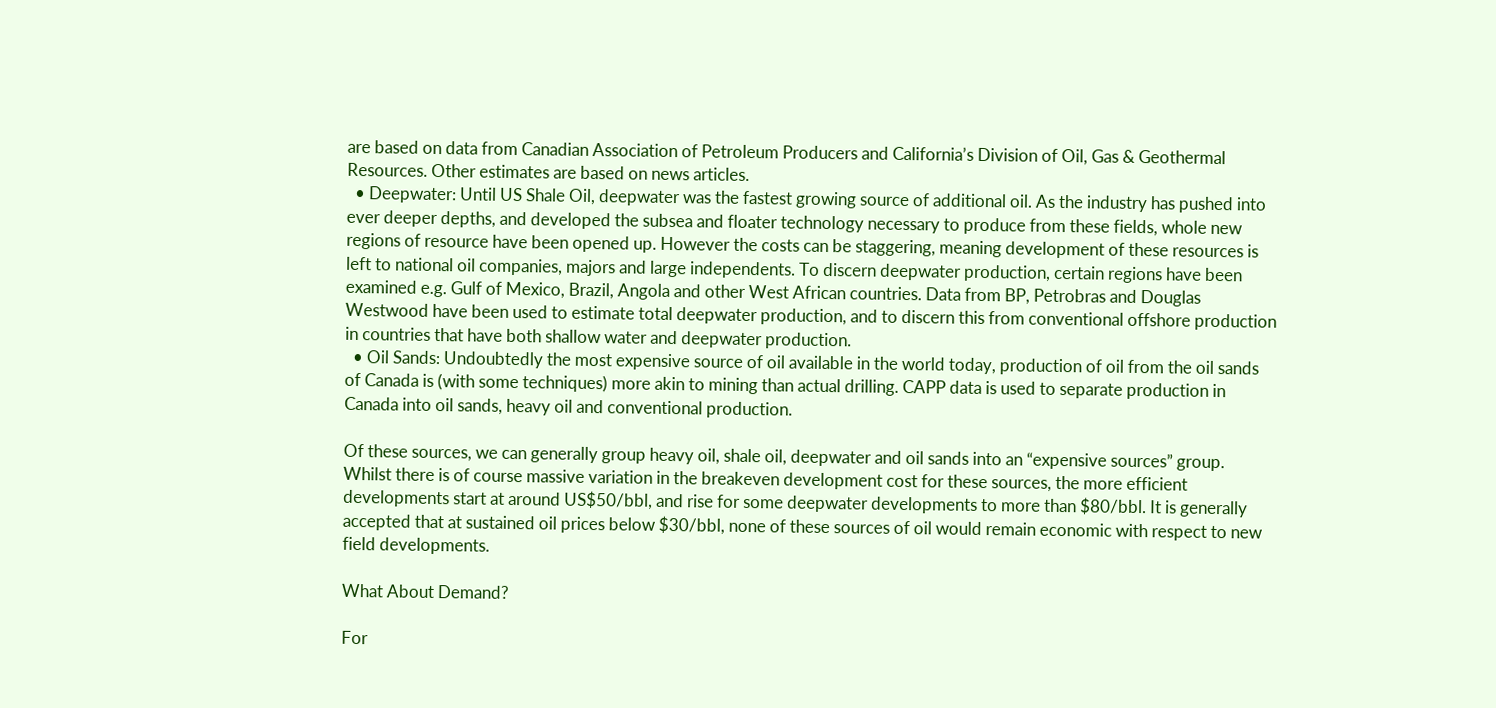are based on data from Canadian Association of Petroleum Producers and California’s Division of Oil, Gas & Geothermal Resources. Other estimates are based on news articles.
  • Deepwater: Until US Shale Oil, deepwater was the fastest growing source of additional oil. As the industry has pushed into ever deeper depths, and developed the subsea and floater technology necessary to produce from these fields, whole new regions of resource have been opened up. However the costs can be staggering, meaning development of these resources is left to national oil companies, majors and large independents. To discern deepwater production, certain regions have been examined e.g. Gulf of Mexico, Brazil, Angola and other West African countries. Data from BP, Petrobras and Douglas Westwood have been used to estimate total deepwater production, and to discern this from conventional offshore production in countries that have both shallow water and deepwater production.
  • Oil Sands: Undoubtedly the most expensive source of oil available in the world today, production of oil from the oil sands of Canada is (with some techniques) more akin to mining than actual drilling. CAPP data is used to separate production in Canada into oil sands, heavy oil and conventional production.

Of these sources, we can generally group heavy oil, shale oil, deepwater and oil sands into an “expensive sources” group. Whilst there is of course massive variation in the breakeven development cost for these sources, the more efficient developments start at around US$50/bbl, and rise for some deepwater developments to more than $80/bbl. It is generally accepted that at sustained oil prices below $30/bbl, none of these sources of oil would remain economic with respect to new field developments.

What About Demand?

For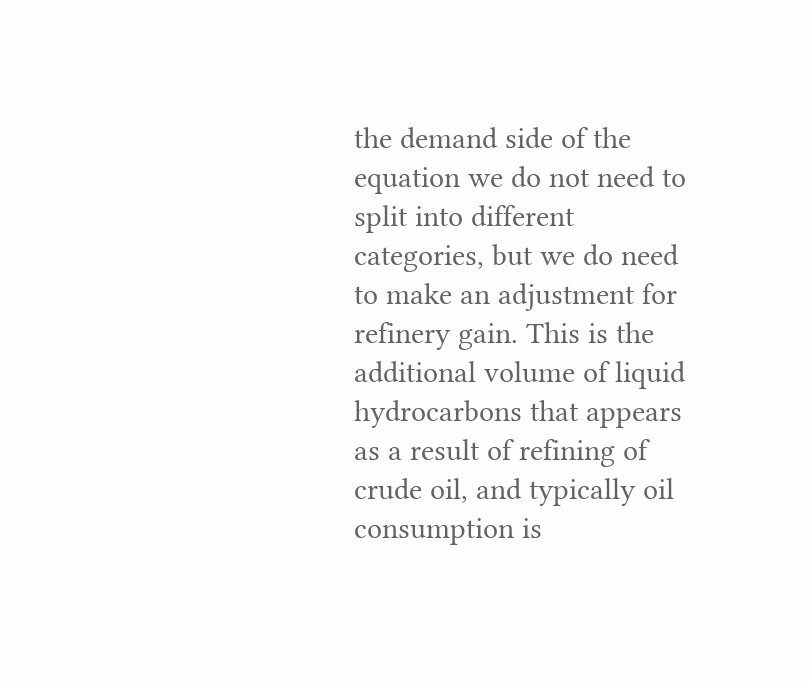the demand side of the equation we do not need to split into different categories, but we do need to make an adjustment for refinery gain. This is the additional volume of liquid hydrocarbons that appears as a result of refining of crude oil, and typically oil consumption is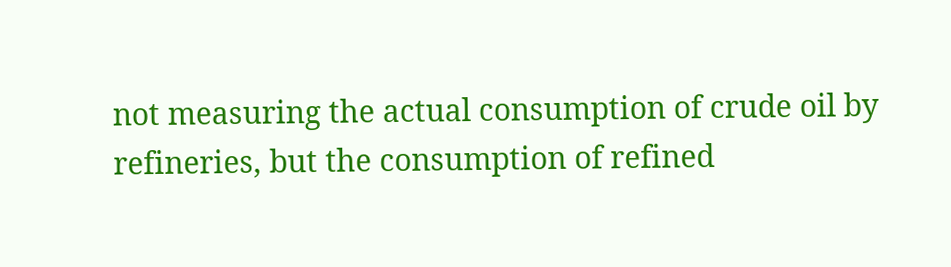not measuring the actual consumption of crude oil by refineries, but the consumption of refined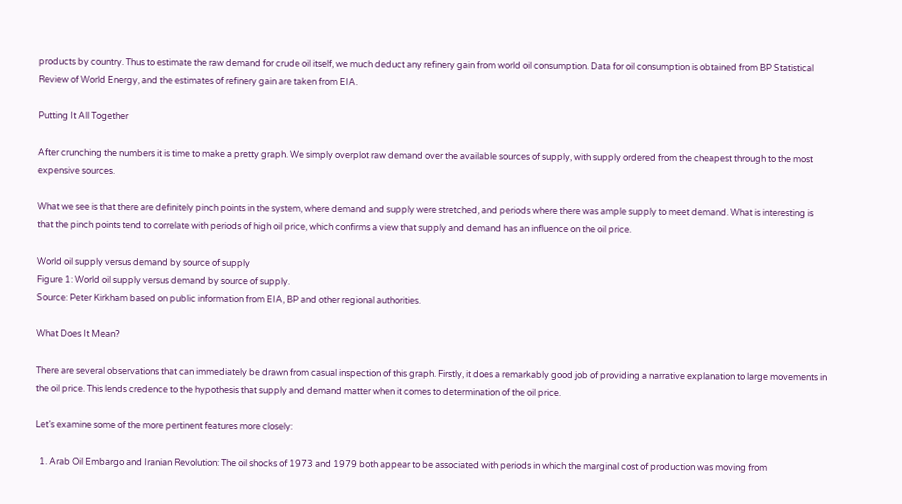products by country. Thus to estimate the raw demand for crude oil itself, we much deduct any refinery gain from world oil consumption. Data for oil consumption is obtained from BP Statistical Review of World Energy, and the estimates of refinery gain are taken from EIA.

Putting It All Together

After crunching the numbers it is time to make a pretty graph. We simply overplot raw demand over the available sources of supply, with supply ordered from the cheapest through to the most expensive sources.

What we see is that there are definitely pinch points in the system, where demand and supply were stretched, and periods where there was ample supply to meet demand. What is interesting is that the pinch points tend to correlate with periods of high oil price, which confirms a view that supply and demand has an influence on the oil price.

World oil supply versus demand by source of supply
Figure 1: World oil supply versus demand by source of supply.
Source: Peter Kirkham based on public information from EIA, BP and other regional authorities.

What Does It Mean?

There are several observations that can immediately be drawn from casual inspection of this graph. Firstly, it does a remarkably good job of providing a narrative explanation to large movements in the oil price. This lends credence to the hypothesis that supply and demand matter when it comes to determination of the oil price.

Let’s examine some of the more pertinent features more closely:

  1. Arab Oil Embargo and Iranian Revolution: The oil shocks of 1973 and 1979 both appear to be associated with periods in which the marginal cost of production was moving from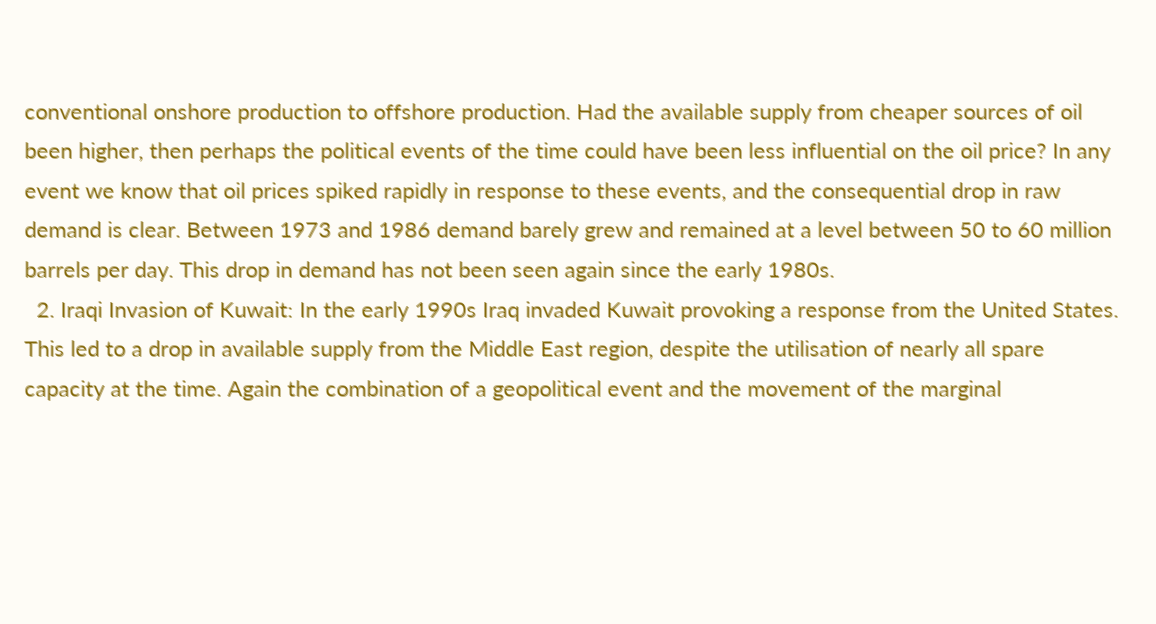conventional onshore production to offshore production. Had the available supply from cheaper sources of oil been higher, then perhaps the political events of the time could have been less influential on the oil price? In any event we know that oil prices spiked rapidly in response to these events, and the consequential drop in raw demand is clear. Between 1973 and 1986 demand barely grew and remained at a level between 50 to 60 million barrels per day. This drop in demand has not been seen again since the early 1980s.
  2. Iraqi Invasion of Kuwait: In the early 1990s Iraq invaded Kuwait provoking a response from the United States. This led to a drop in available supply from the Middle East region, despite the utilisation of nearly all spare capacity at the time. Again the combination of a geopolitical event and the movement of the marginal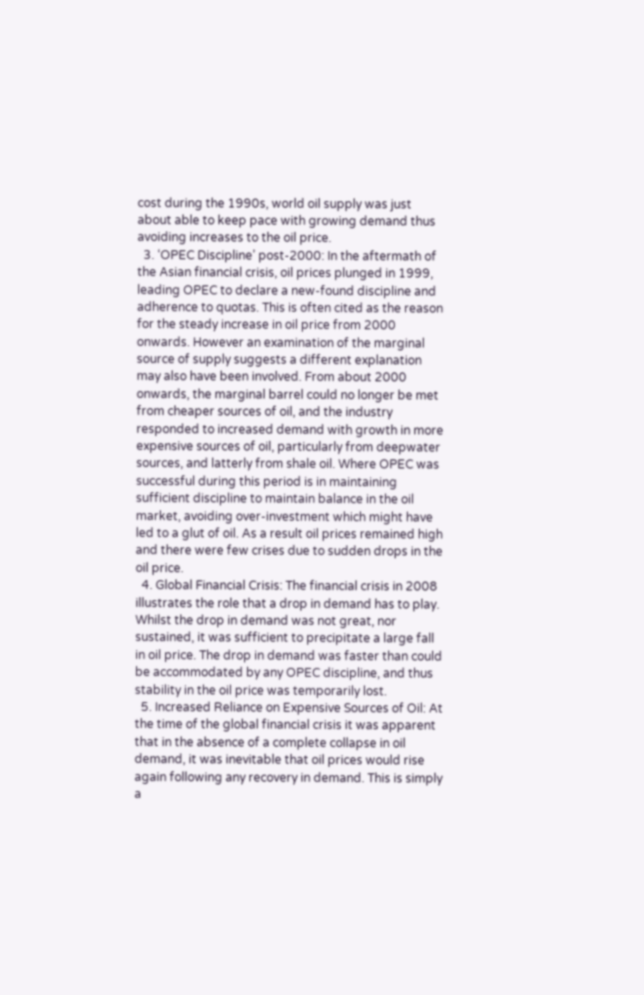cost during the 1990s, world oil supply was just about able to keep pace with growing demand thus avoiding increases to the oil price.
  3. ‘OPEC Discipline’ post-2000: In the aftermath of the Asian financial crisis, oil prices plunged in 1999, leading OPEC to declare a new-found discipline and adherence to quotas. This is often cited as the reason for the steady increase in oil price from 2000 onwards. However an examination of the marginal source of supply suggests a different explanation may also have been involved. From about 2000 onwards, the marginal barrel could no longer be met from cheaper sources of oil, and the industry responded to increased demand with growth in more expensive sources of oil, particularly from deepwater sources, and latterly from shale oil. Where OPEC was successful during this period is in maintaining sufficient discipline to maintain balance in the oil market, avoiding over-investment which might have led to a glut of oil. As a result oil prices remained high and there were few crises due to sudden drops in the oil price.
  4. Global Financial Crisis: The financial crisis in 2008 illustrates the role that a drop in demand has to play. Whilst the drop in demand was not great, nor sustained, it was sufficient to precipitate a large fall in oil price. The drop in demand was faster than could be accommodated by any OPEC discipline, and thus stability in the oil price was temporarily lost.
  5. Increased Reliance on Expensive Sources of Oil: At the time of the global financial crisis it was apparent that in the absence of a complete collapse in oil demand, it was inevitable that oil prices would rise again following any recovery in demand. This is simply a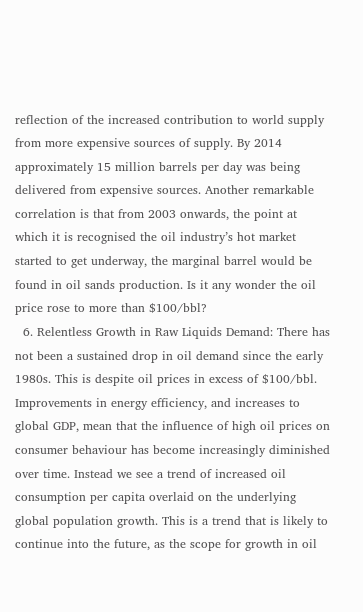reflection of the increased contribution to world supply from more expensive sources of supply. By 2014 approximately 15 million barrels per day was being delivered from expensive sources. Another remarkable correlation is that from 2003 onwards, the point at which it is recognised the oil industry’s hot market started to get underway, the marginal barrel would be found in oil sands production. Is it any wonder the oil price rose to more than $100/bbl?
  6. Relentless Growth in Raw Liquids Demand: There has not been a sustained drop in oil demand since the early 1980s. This is despite oil prices in excess of $100/bbl. Improvements in energy efficiency, and increases to global GDP, mean that the influence of high oil prices on consumer behaviour has become increasingly diminished over time. Instead we see a trend of increased oil consumption per capita overlaid on the underlying global population growth. This is a trend that is likely to continue into the future, as the scope for growth in oil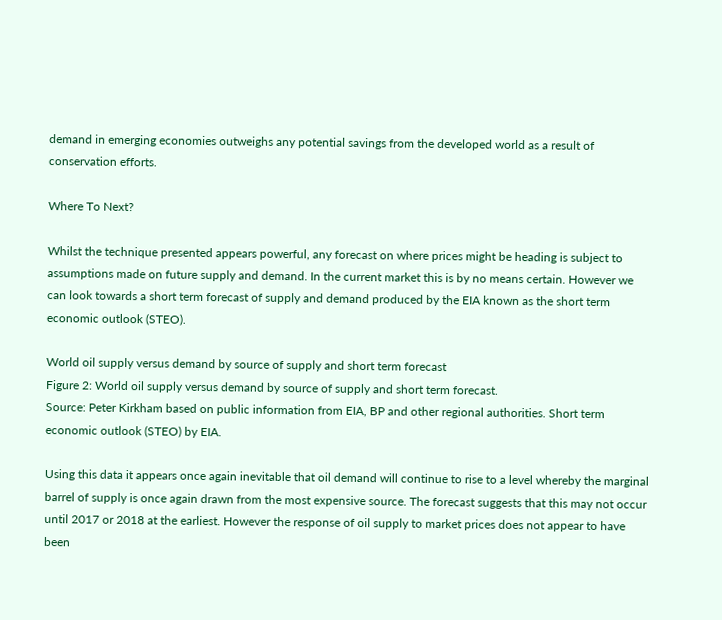demand in emerging economies outweighs any potential savings from the developed world as a result of conservation efforts.

Where To Next?

Whilst the technique presented appears powerful, any forecast on where prices might be heading is subject to assumptions made on future supply and demand. In the current market this is by no means certain. However we can look towards a short term forecast of supply and demand produced by the EIA known as the short term economic outlook (STEO).

World oil supply versus demand by source of supply and short term forecast
Figure 2: World oil supply versus demand by source of supply and short term forecast.
Source: Peter Kirkham based on public information from EIA, BP and other regional authorities. Short term economic outlook (STEO) by EIA.

Using this data it appears once again inevitable that oil demand will continue to rise to a level whereby the marginal barrel of supply is once again drawn from the most expensive source. The forecast suggests that this may not occur until 2017 or 2018 at the earliest. However the response of oil supply to market prices does not appear to have been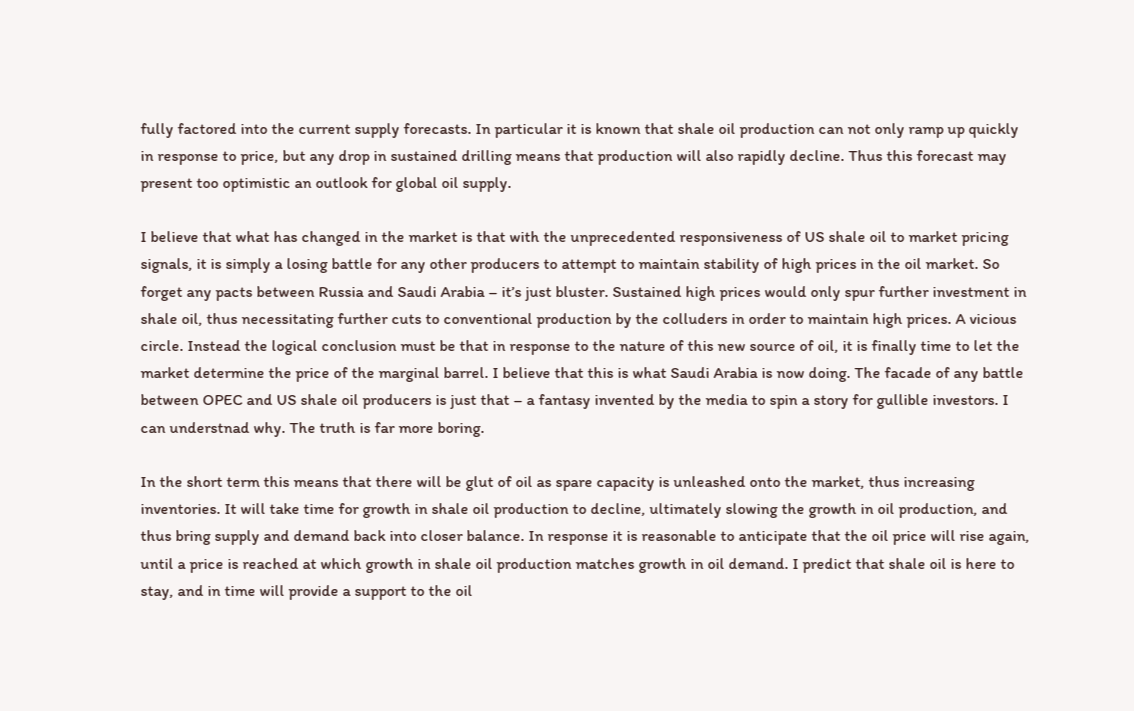fully factored into the current supply forecasts. In particular it is known that shale oil production can not only ramp up quickly in response to price, but any drop in sustained drilling means that production will also rapidly decline. Thus this forecast may present too optimistic an outlook for global oil supply.

I believe that what has changed in the market is that with the unprecedented responsiveness of US shale oil to market pricing signals, it is simply a losing battle for any other producers to attempt to maintain stability of high prices in the oil market. So forget any pacts between Russia and Saudi Arabia – it’s just bluster. Sustained high prices would only spur further investment in shale oil, thus necessitating further cuts to conventional production by the colluders in order to maintain high prices. A vicious circle. Instead the logical conclusion must be that in response to the nature of this new source of oil, it is finally time to let the market determine the price of the marginal barrel. I believe that this is what Saudi Arabia is now doing. The facade of any battle between OPEC and US shale oil producers is just that – a fantasy invented by the media to spin a story for gullible investors. I can understnad why. The truth is far more boring.

In the short term this means that there will be glut of oil as spare capacity is unleashed onto the market, thus increasing inventories. It will take time for growth in shale oil production to decline, ultimately slowing the growth in oil production, and thus bring supply and demand back into closer balance. In response it is reasonable to anticipate that the oil price will rise again, until a price is reached at which growth in shale oil production matches growth in oil demand. I predict that shale oil is here to stay, and in time will provide a support to the oil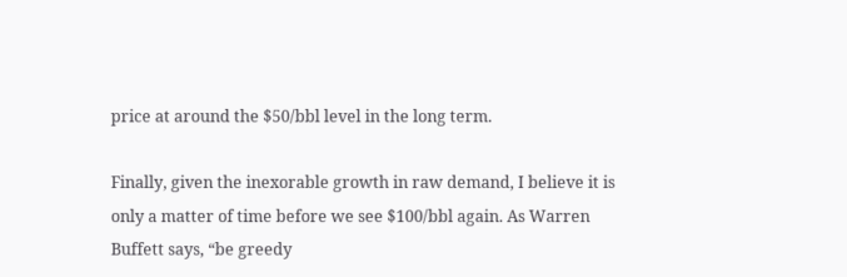price at around the $50/bbl level in the long term.

Finally, given the inexorable growth in raw demand, I believe it is only a matter of time before we see $100/bbl again. As Warren Buffett says, “be greedy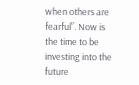when others are fearful”. Now is the time to be investing into the future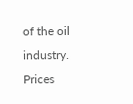of the oil industry. Prices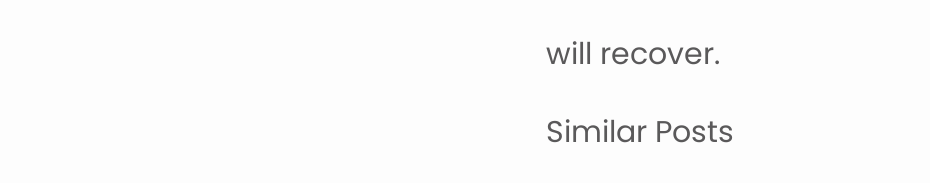will recover.

Similar Posts